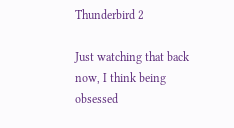Thunderbird 2

Just watching that back now, I think being obsessed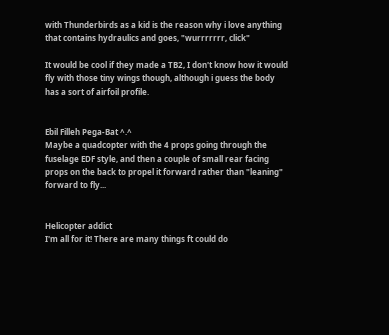with Thunderbirds as a kid is the reason why i love anything that contains hydraulics and goes, "wurrrrrrr, click"

It would be cool if they made a TB2, I don't know how it would fly with those tiny wings though, although i guess the body has a sort of airfoil profile.


Ebil Filleh Pega-Bat ^.^
Maybe a quadcopter with the 4 props going through the fuselage EDF style, and then a couple of small rear facing props on the back to propel it forward rather than "leaning" forward to fly...


Helicopter addict
I'm all for it! There are many things ft could do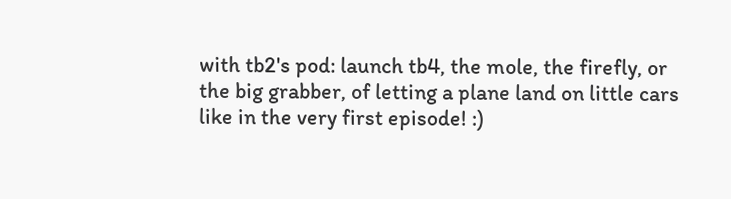with tb2's pod: launch tb4, the mole, the firefly, or the big grabber, of letting a plane land on little cars like in the very first episode! :)